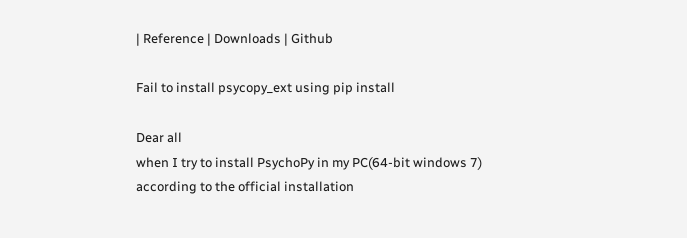| Reference | Downloads | Github

Fail to install psycopy_ext using pip install

Dear all
when I try to install PsychoPy in my PC(64-bit windows 7) according to the official installation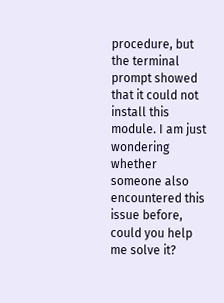procedure, but the terminal prompt showed that it could not install this module. I am just wondering whether someone also encountered this issue before, could you help me solve it?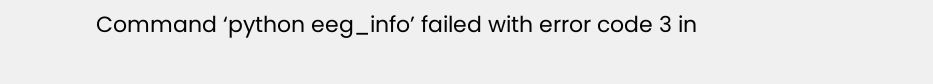Command ‘python eeg_info’ failed with error code 3 in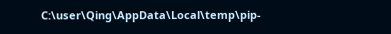C:\user\Qing\AppData\Local\temp\pip-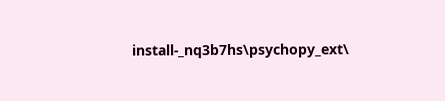install-_nq3b7hs\psychopy_ext\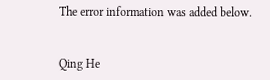The error information was added below.


Qing He